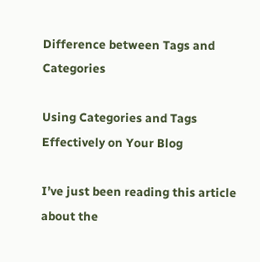Difference between Tags and Categories

Using Categories and Tags Effectively on Your Blog

I’ve just been reading this article about the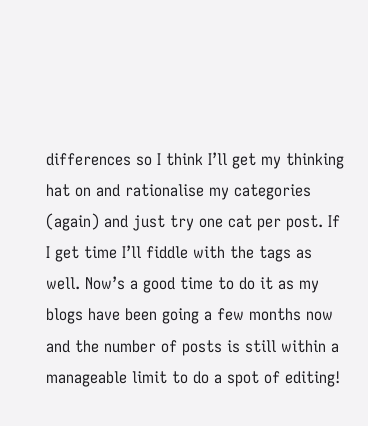differences so I think I’ll get my thinking hat on and rationalise my categories (again) and just try one cat per post. If I get time I’ll fiddle with the tags as well. Now’s a good time to do it as my blogs have been going a few months now and the number of posts is still within a manageable limit to do a spot of editing!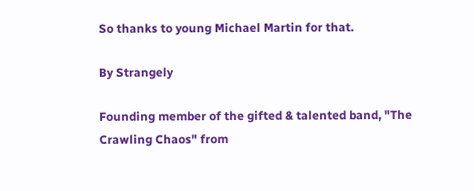So thanks to young Michael Martin for that.

By Strangely

Founding member of the gifted & talented band, "The Crawling Chaos" from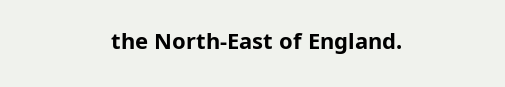the North-East of England.